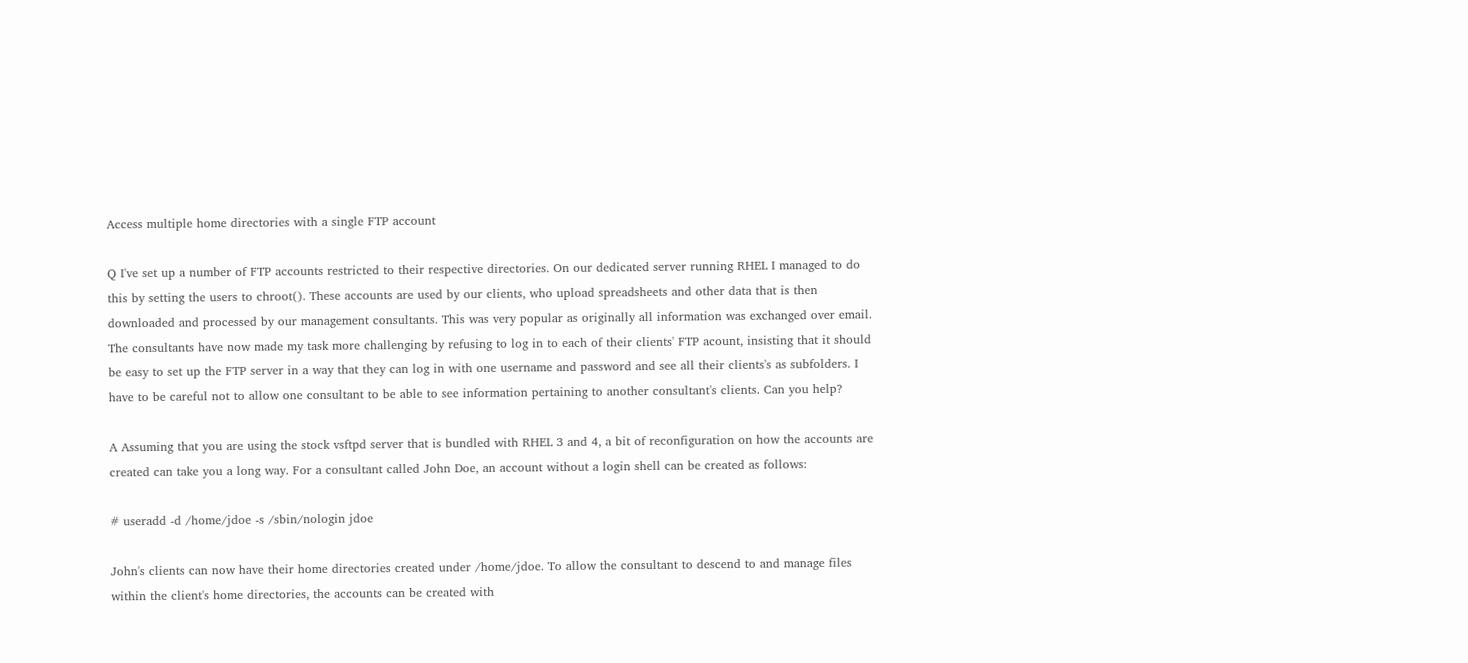Access multiple home directories with a single FTP account

Q I've set up a number of FTP accounts restricted to their respective directories. On our dedicated server running RHEL I managed to do this by setting the users to chroot(). These accounts are used by our clients, who upload spreadsheets and other data that is then downloaded and processed by our management consultants. This was very popular as originally all information was exchanged over email. The consultants have now made my task more challenging by refusing to log in to each of their clients' FTP acount, insisting that it should be easy to set up the FTP server in a way that they can log in with one username and password and see all their clients's as subfolders. I have to be careful not to allow one consultant to be able to see information pertaining to another consultant's clients. Can you help?

A Assuming that you are using the stock vsftpd server that is bundled with RHEL 3 and 4, a bit of reconfiguration on how the accounts are created can take you a long way. For a consultant called John Doe, an account without a login shell can be created as follows:

# useradd -d /home/jdoe -s /sbin/nologin jdoe

John's clients can now have their home directories created under /home/jdoe. To allow the consultant to descend to and manage files within the client's home directories, the accounts can be created with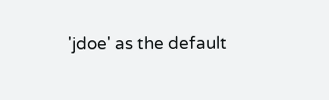'jdoe' as the default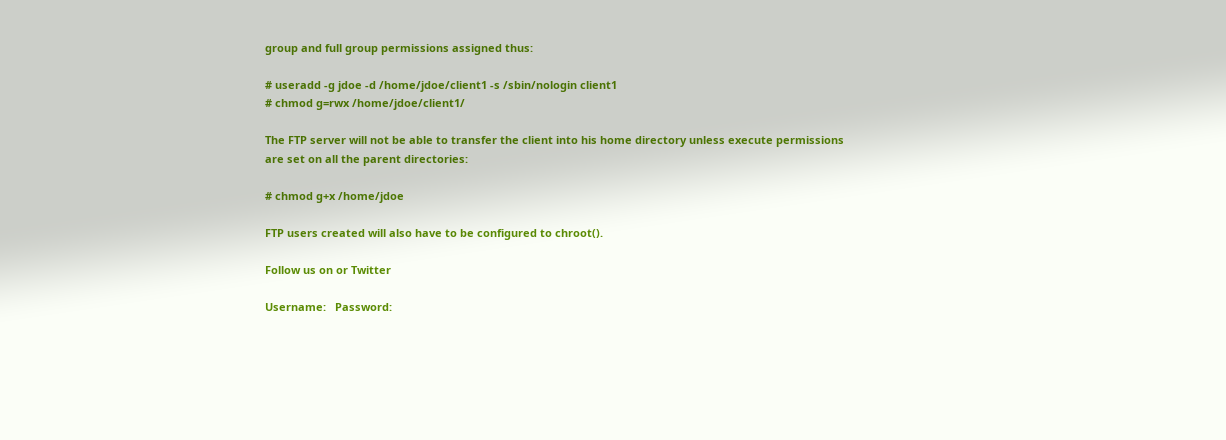group and full group permissions assigned thus:

# useradd -g jdoe -d /home/jdoe/client1 -s /sbin/nologin client1
# chmod g=rwx /home/jdoe/client1/

The FTP server will not be able to transfer the client into his home directory unless execute permissions are set on all the parent directories:

# chmod g+x /home/jdoe

FTP users created will also have to be configured to chroot().

Follow us on or Twitter

Username:   Password: